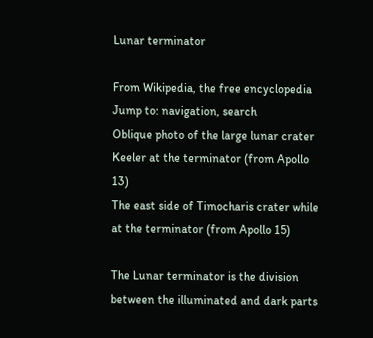Lunar terminator

From Wikipedia, the free encyclopedia
Jump to: navigation, search
Oblique photo of the large lunar crater Keeler at the terminator (from Apollo 13)
The east side of Timocharis crater while at the terminator (from Apollo 15)

The Lunar terminator is the division between the illuminated and dark parts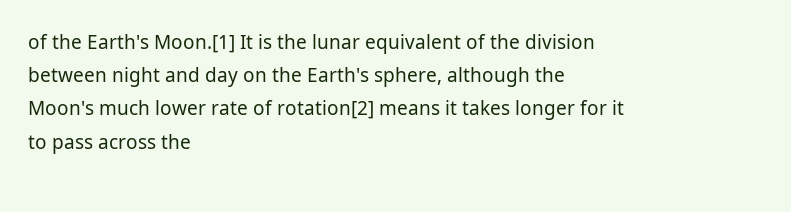of the Earth's Moon.[1] It is the lunar equivalent of the division between night and day on the Earth's sphere, although the Moon's much lower rate of rotation[2] means it takes longer for it to pass across the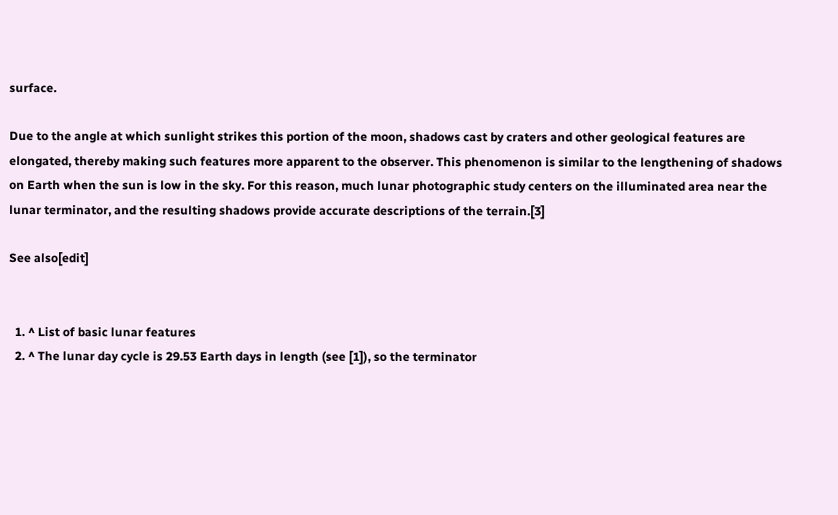surface.

Due to the angle at which sunlight strikes this portion of the moon, shadows cast by craters and other geological features are elongated, thereby making such features more apparent to the observer. This phenomenon is similar to the lengthening of shadows on Earth when the sun is low in the sky. For this reason, much lunar photographic study centers on the illuminated area near the lunar terminator, and the resulting shadows provide accurate descriptions of the terrain.[3]

See also[edit]


  1. ^ List of basic lunar features
  2. ^ The lunar day cycle is 29.53 Earth days in length (see [1]), so the terminator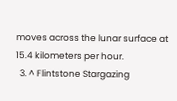moves across the lunar surface at 15.4 kilometers per hour.
  3. ^ Flintstone Stargazing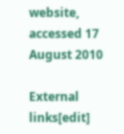website, accessed 17 August 2010

External links[edit]